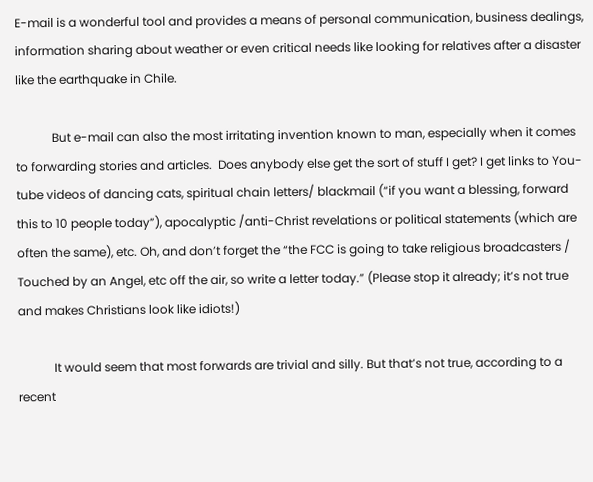E-mail is a wonderful tool and provides a means of personal communication, business dealings, information sharing about weather or even critical needs like looking for relatives after a disaster like the earthquake in Chile.

            But e-mail can also the most irritating invention known to man, especially when it comes to forwarding stories and articles.  Does anybody else get the sort of stuff I get? I get links to You-tube videos of dancing cats, spiritual chain letters/ blackmail (“if you want a blessing, forward this to 10 people today”), apocalyptic /anti-Christ revelations or political statements (which are often the same), etc. Oh, and don’t forget the “the FCC is going to take religious broadcasters / Touched by an Angel, etc off the air, so write a letter today.” (Please stop it already; it’s not true and makes Christians look like idiots!)

            It would seem that most forwards are trivial and silly. But that’s not true, according to a recent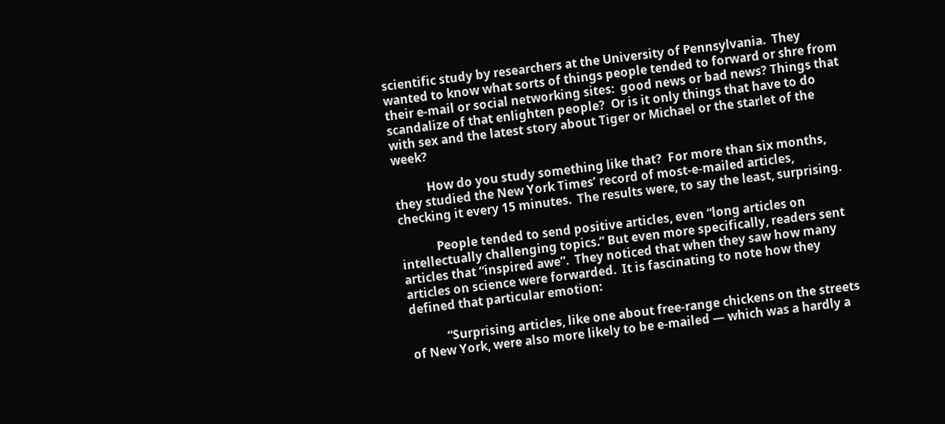scientific study by researchers at the University of Pennsylvania.  They wanted to know what sorts of things people tended to forward or shre from their e-mail or social networking sites:  good news or bad news? Things that scandalize of that enlighten people?  Or is it only things that have to do with sex and the latest story about Tiger or Michael or the starlet of the week?

           How do you study something like that?  For more than six months, they studied the New York Times’ record of most-e-mailed articles, checking it every 15 minutes.  The results were, to say the least, surprising.

            People tended to send positive articles, even “long articles on intellectually challenging topics.” But even more specifically, readers sent articles that “inspired awe”.  They noticed that when they saw how many articles on science were forwarded.  It is fascinating to note how they defined that particular emotion:

            “Surprising articles, like one about free-range chickens on the streets of New York, were also more likely to be e-mailed — which was a hardly a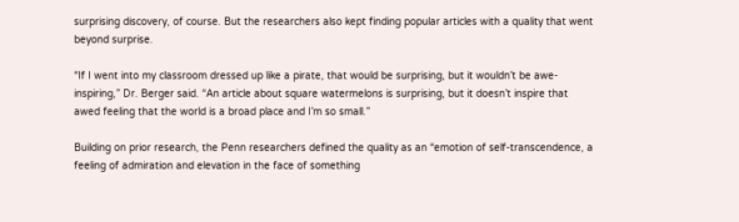surprising discovery, of course. But the researchers also kept finding popular articles with a quality that went beyond surprise.

“If I went into my classroom dressed up like a pirate, that would be surprising, but it wouldn’t be awe-inspiring,” Dr. Berger said. “An article about square watermelons is surprising, but it doesn’t inspire that awed feeling that the world is a broad place and I’m so small.”

Building on prior research, the Penn researchers defined the quality as an “emotion of self-transcendence, a feeling of admiration and elevation in the face of something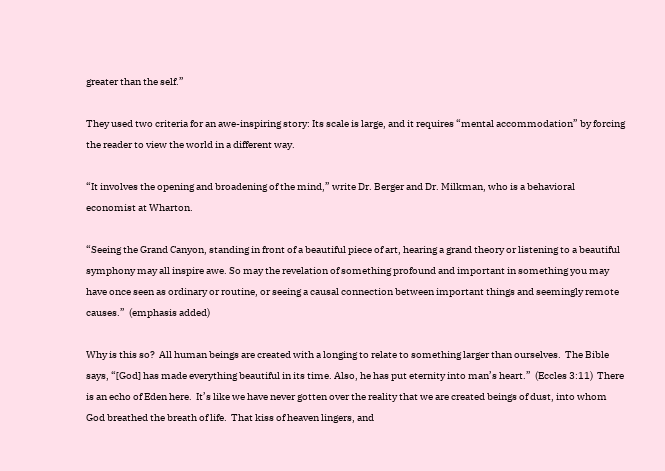greater than the self.”

They used two criteria for an awe-inspiring story: Its scale is large, and it requires “mental accommodation” by forcing the reader to view the world in a different way.

“It involves the opening and broadening of the mind,” write Dr. Berger and Dr. Milkman, who is a behavioral economist at Wharton.

“Seeing the Grand Canyon, standing in front of a beautiful piece of art, hearing a grand theory or listening to a beautiful symphony may all inspire awe. So may the revelation of something profound and important in something you may have once seen as ordinary or routine, or seeing a causal connection between important things and seemingly remote causes.”  (emphasis added)

Why is this so?  All human beings are created with a longing to relate to something larger than ourselves.  The Bible says, “[God] has made everything beautiful in its time. Also, he has put eternity into man’s heart.”  (Eccles 3:11)  There is an echo of Eden here.  It’s like we have never gotten over the reality that we are created beings of dust, into whom God breathed the breath of life.  That kiss of heaven lingers, and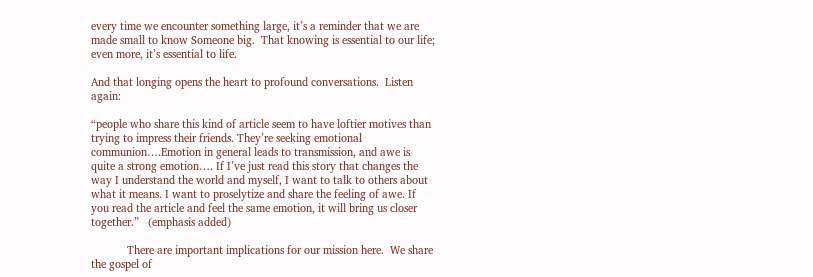every time we encounter something large, it’s a reminder that we are made small to know Someone big.  That knowing is essential to our life; even more, it’s essential to life.

And that longing opens the heart to profound conversations.  Listen again:

“people who share this kind of article seem to have loftier motives than trying to impress their friends. They’re seeking emotional communion….Emotion in general leads to transmission, and awe is quite a strong emotion…. If I’ve just read this story that changes the way I understand the world and myself, I want to talk to others about what it means. I want to proselytize and share the feeling of awe. If you read the article and feel the same emotion, it will bring us closer together.”   (emphasis added)

            There are important implications for our mission here.  We share the gospel of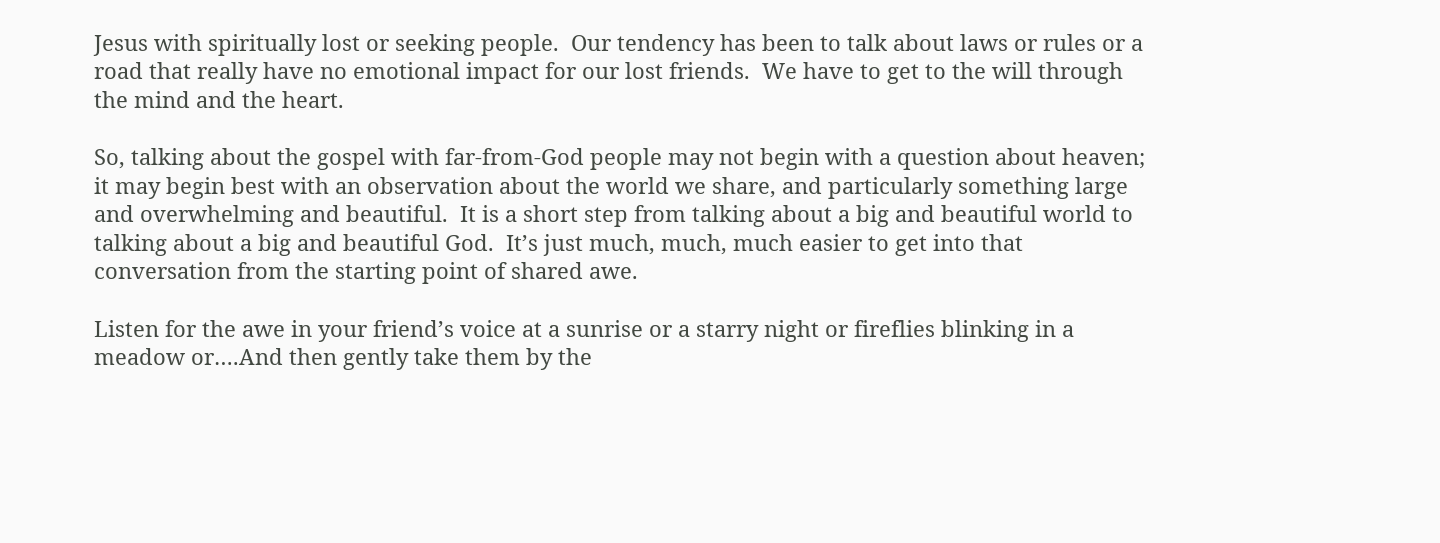Jesus with spiritually lost or seeking people.  Our tendency has been to talk about laws or rules or a road that really have no emotional impact for our lost friends.  We have to get to the will through the mind and the heart.

So, talking about the gospel with far-from-God people may not begin with a question about heaven; it may begin best with an observation about the world we share, and particularly something large and overwhelming and beautiful.  It is a short step from talking about a big and beautiful world to talking about a big and beautiful God.  It’s just much, much, much easier to get into that conversation from the starting point of shared awe.

Listen for the awe in your friend’s voice at a sunrise or a starry night or fireflies blinking in a meadow or….And then gently take them by the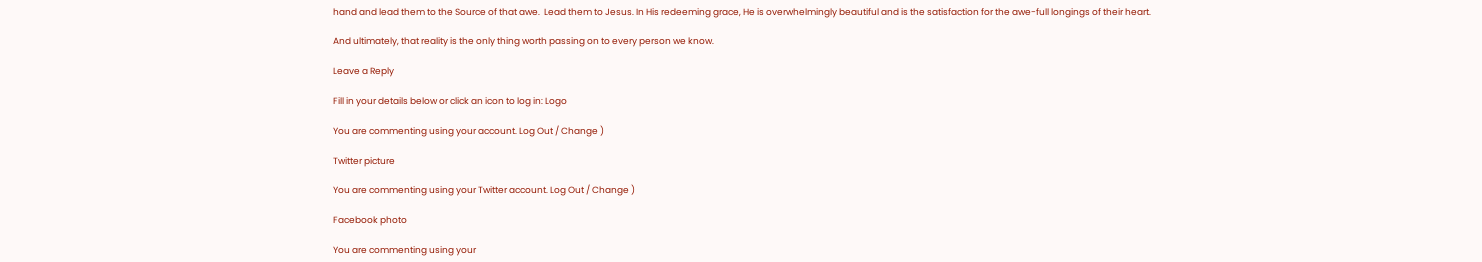hand and lead them to the Source of that awe.  Lead them to Jesus. In His redeeming grace, He is overwhelmingly beautiful and is the satisfaction for the awe-full longings of their heart.

And ultimately, that reality is the only thing worth passing on to every person we know.

Leave a Reply

Fill in your details below or click an icon to log in: Logo

You are commenting using your account. Log Out / Change )

Twitter picture

You are commenting using your Twitter account. Log Out / Change )

Facebook photo

You are commenting using your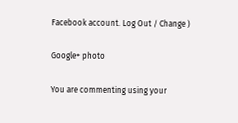Facebook account. Log Out / Change )

Google+ photo

You are commenting using your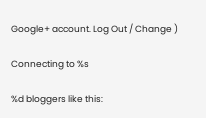Google+ account. Log Out / Change )

Connecting to %s

%d bloggers like this: